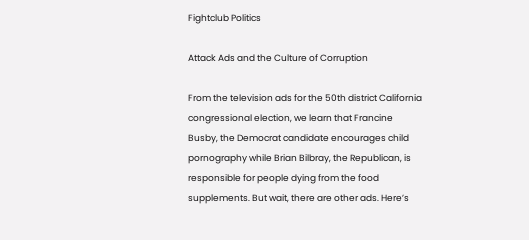Fightclub Politics

Attack Ads and the Culture of Corruption

From the television ads for the 50th district California congressional election, we learn that Francine Busby, the Democrat candidate encourages child pornography while Brian Bilbray, the Republican, is responsible for people dying from the food supplements. But wait, there are other ads. Here’s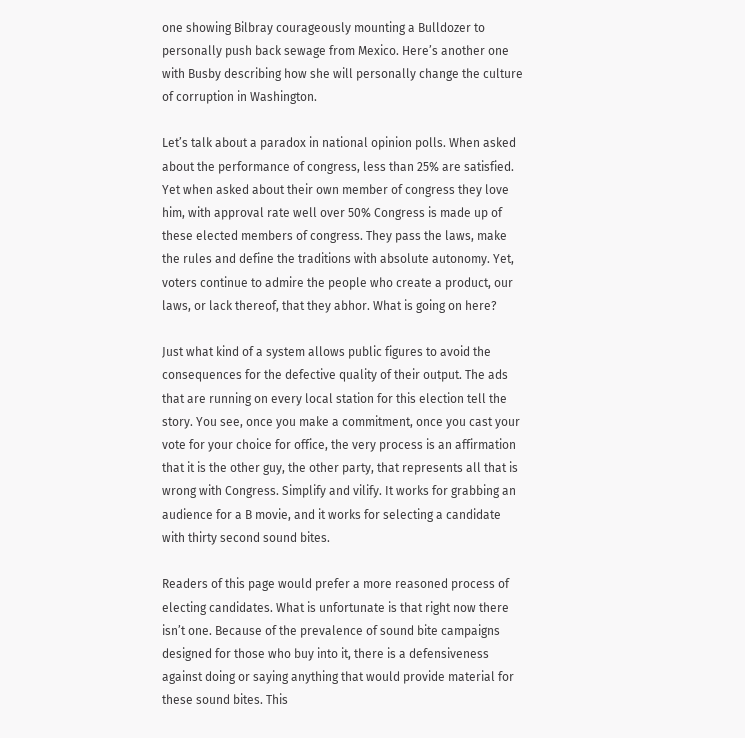one showing Bilbray courageously mounting a Bulldozer to personally push back sewage from Mexico. Here’s another one with Busby describing how she will personally change the culture of corruption in Washington.

Let’s talk about a paradox in national opinion polls. When asked about the performance of congress, less than 25% are satisfied. Yet when asked about their own member of congress they love him, with approval rate well over 50% Congress is made up of these elected members of congress. They pass the laws, make the rules and define the traditions with absolute autonomy. Yet, voters continue to admire the people who create a product, our laws, or lack thereof, that they abhor. What is going on here?

Just what kind of a system allows public figures to avoid the consequences for the defective quality of their output. The ads that are running on every local station for this election tell the story. You see, once you make a commitment, once you cast your vote for your choice for office, the very process is an affirmation that it is the other guy, the other party, that represents all that is wrong with Congress. Simplify and vilify. It works for grabbing an audience for a B movie, and it works for selecting a candidate with thirty second sound bites.

Readers of this page would prefer a more reasoned process of electing candidates. What is unfortunate is that right now there isn’t one. Because of the prevalence of sound bite campaigns designed for those who buy into it, there is a defensiveness against doing or saying anything that would provide material for these sound bites. This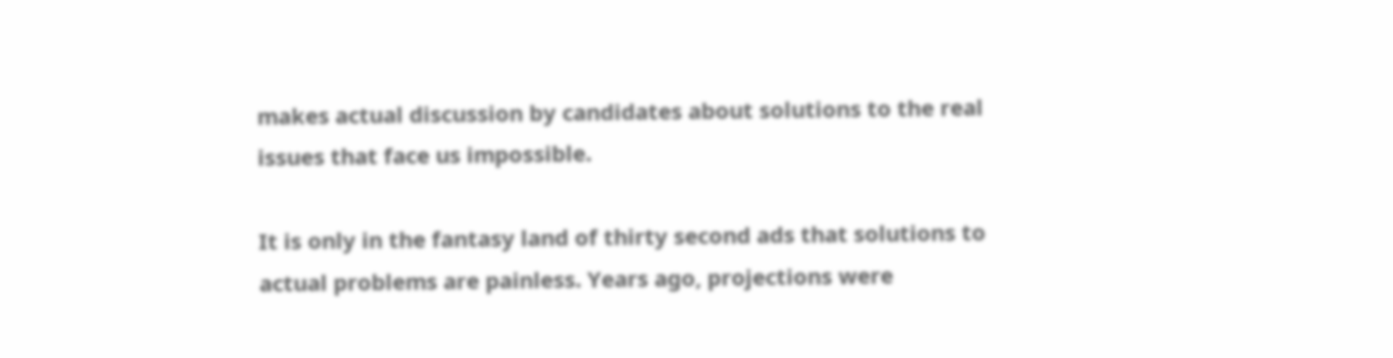makes actual discussion by candidates about solutions to the real issues that face us impossible.

It is only in the fantasy land of thirty second ads that solutions to actual problems are painless. Years ago, projections were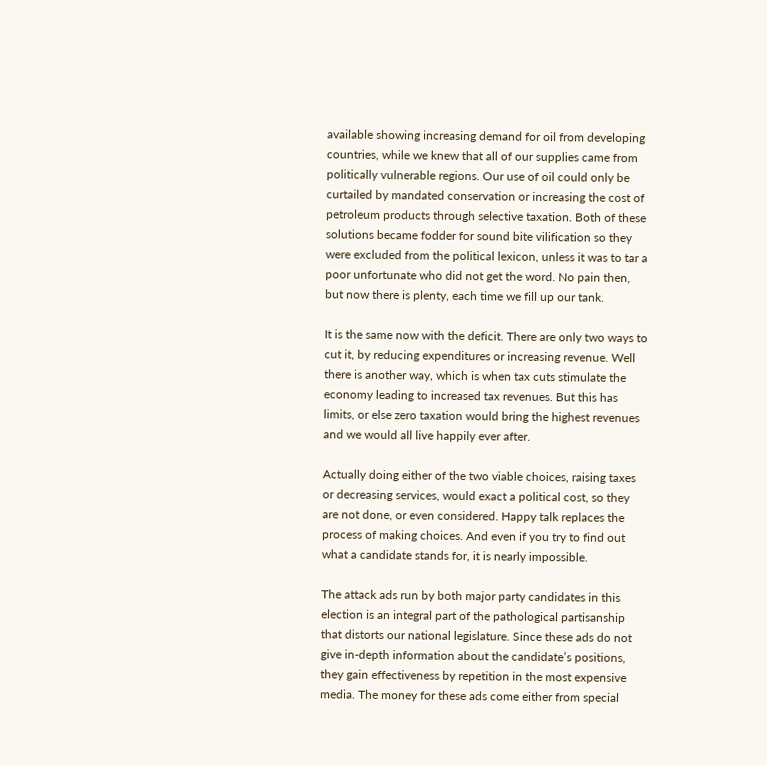available showing increasing demand for oil from developing countries, while we knew that all of our supplies came from politically vulnerable regions. Our use of oil could only be curtailed by mandated conservation or increasing the cost of petroleum products through selective taxation. Both of these solutions became fodder for sound bite vilification so they were excluded from the political lexicon, unless it was to tar a poor unfortunate who did not get the word. No pain then, but now there is plenty, each time we fill up our tank.

It is the same now with the deficit. There are only two ways to cut it, by reducing expenditures or increasing revenue. Well there is another way, which is when tax cuts stimulate the economy leading to increased tax revenues. But this has limits, or else zero taxation would bring the highest revenues and we would all live happily ever after.

Actually doing either of the two viable choices, raising taxes or decreasing services, would exact a political cost, so they are not done, or even considered. Happy talk replaces the process of making choices. And even if you try to find out what a candidate stands for, it is nearly impossible.

The attack ads run by both major party candidates in this election is an integral part of the pathological partisanship that distorts our national legislature. Since these ads do not give in-depth information about the candidate’s positions, they gain effectiveness by repetition in the most expensive media. The money for these ads come either from special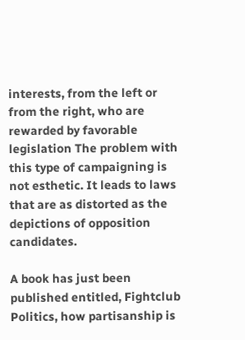interests, from the left or from the right, who are rewarded by favorable legislation The problem with this type of campaigning is not esthetic. It leads to laws that are as distorted as the depictions of opposition candidates.

A book has just been published entitled, Fightclub Politics, how partisanship is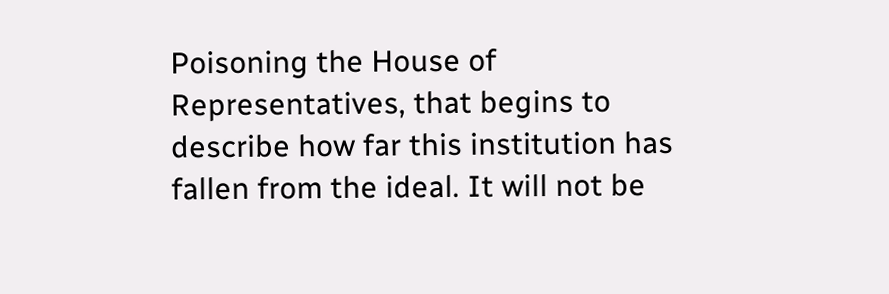Poisoning the House of Representatives, that begins to describe how far this institution has fallen from the ideal. It will not be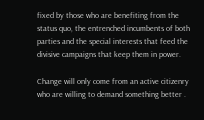fixed by those who are benefiting from the status quo, the entrenched incumbents of both parties and the special interests that feed the divisive campaigns that keep them in power.

Change will only come from an active citizenry who are willing to demand something better .